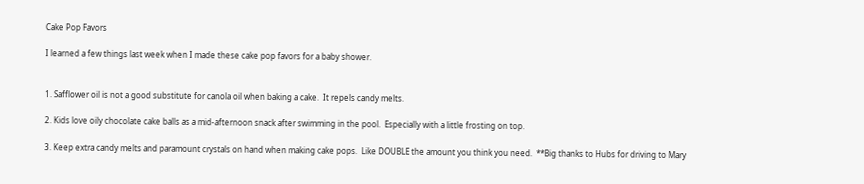Cake Pop Favors

I learned a few things last week when I made these cake pop favors for a baby shower.


1. Safflower oil is not a good substitute for canola oil when baking a cake.  It repels candy melts.

2. Kids love oily chocolate cake balls as a mid-afternoon snack after swimming in the pool.  Especially with a little frosting on top.

3. Keep extra candy melts and paramount crystals on hand when making cake pops.  Like DOUBLE the amount you think you need.  **Big thanks to Hubs for driving to Mary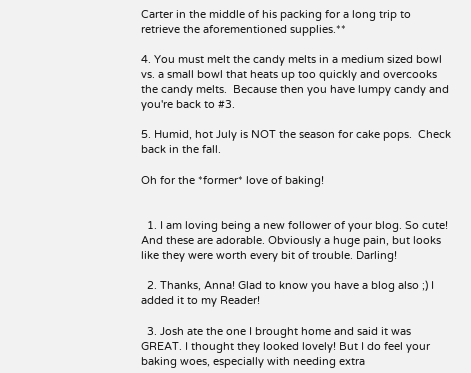Carter in the middle of his packing for a long trip to retrieve the aforementioned supplies.**

4. You must melt the candy melts in a medium sized bowl vs. a small bowl that heats up too quickly and overcooks the candy melts.  Because then you have lumpy candy and you're back to #3.

5. Humid, hot July is NOT the season for cake pops.  Check back in the fall.

Oh for the *former* love of baking!


  1. I am loving being a new follower of your blog. So cute! And these are adorable. Obviously a huge pain, but looks like they were worth every bit of trouble. Darling!

  2. Thanks, Anna! Glad to know you have a blog also ;) I added it to my Reader!

  3. Josh ate the one I brought home and said it was GREAT. I thought they looked lovely! But I do feel your baking woes, especially with needing extra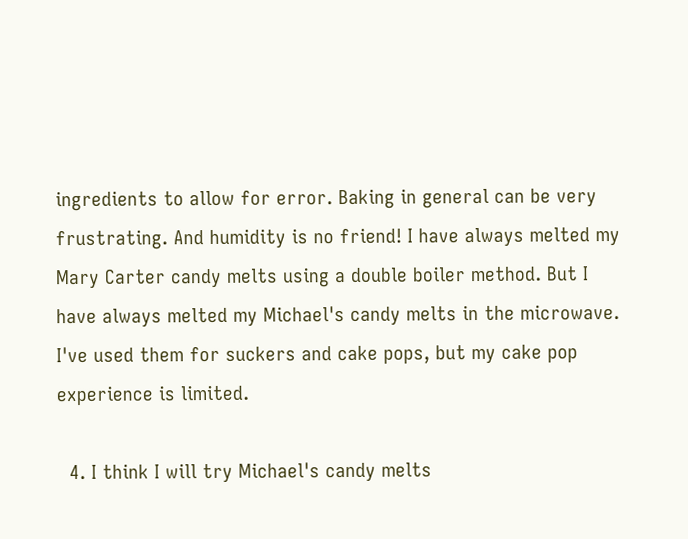ingredients to allow for error. Baking in general can be very frustrating. And humidity is no friend! I have always melted my Mary Carter candy melts using a double boiler method. But I have always melted my Michael's candy melts in the microwave. I've used them for suckers and cake pops, but my cake pop experience is limited.

  4. I think I will try Michael's candy melts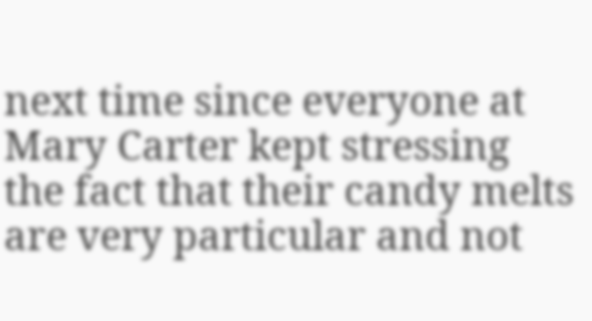next time since everyone at Mary Carter kept stressing the fact that their candy melts are very particular and not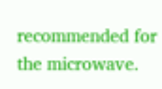recommended for the microwave.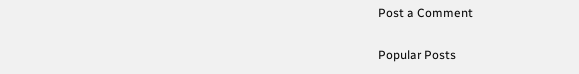Post a Comment

Popular Posts